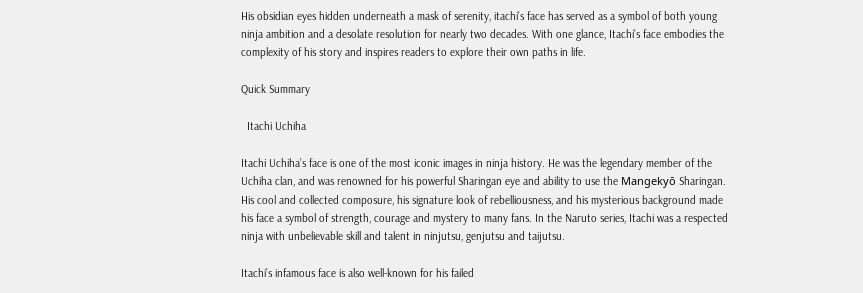His obsidian eyes hidden underneath a mask of serenity, itachi’s face has served as a symbol of both young ninja ambition and a desolate resolution for nearly two decades. With one glance, Itachi’s face embodies the complexity of his story and inspires readers to explore their own paths in life.

Quick Summary

  Itachi Uchiha

Itachi Uchiha’s face is one of the most iconic images in ninja history. He was the legendary member of the Uchiha clan, and was renowned for his powerful Sharingan eye and ability to use the Mangekyō Sharingan. His cool and collected composure, his signature look of rebelliousness, and his mysterious background made his face a symbol of strength, courage and mystery to many fans. In the Naruto series, Itachi was a respected ninja with unbelievable skill and talent in ninjutsu, genjutsu and taijutsu.

Itachi’s infamous face is also well-known for his failed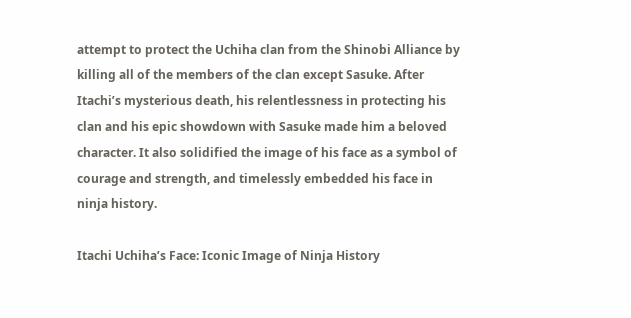attempt to protect the Uchiha clan from the Shinobi Alliance by killing all of the members of the clan except Sasuke. After Itachi’s mysterious death, his relentlessness in protecting his clan and his epic showdown with Sasuke made him a beloved character. It also solidified the image of his face as a symbol of courage and strength, and timelessly embedded his face in ninja history.

Itachi Uchiha’s Face: Iconic Image of Ninja History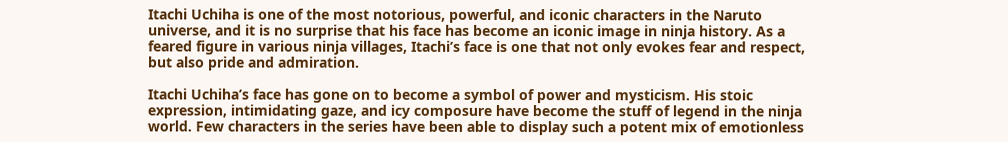Itachi Uchiha is one of the most notorious, powerful, and iconic characters in the Naruto universe, and it is no surprise that his face has become an iconic image in ninja history. As a feared figure in various ninja villages, Itachi’s face is one that not only evokes fear and respect, but also pride and admiration.

Itachi Uchiha’s face has gone on to become a symbol of power and mysticism. His stoic expression, intimidating gaze, and icy composure have become the stuff of legend in the ninja world. Few characters in the series have been able to display such a potent mix of emotionless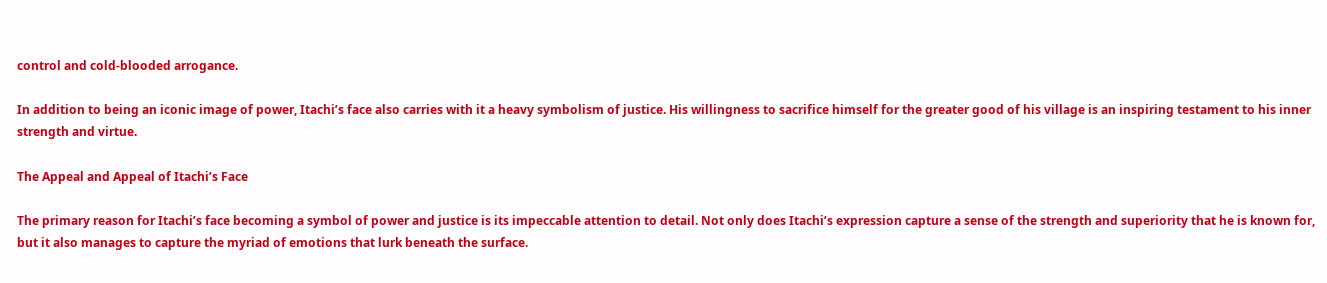control and cold-blooded arrogance.

In addition to being an iconic image of power, Itachi’s face also carries with it a heavy symbolism of justice. His willingness to sacrifice himself for the greater good of his village is an inspiring testament to his inner strength and virtue.

The Appeal and Appeal of Itachi’s Face

The primary reason for Itachi’s face becoming a symbol of power and justice is its impeccable attention to detail. Not only does Itachi’s expression capture a sense of the strength and superiority that he is known for, but it also manages to capture the myriad of emotions that lurk beneath the surface.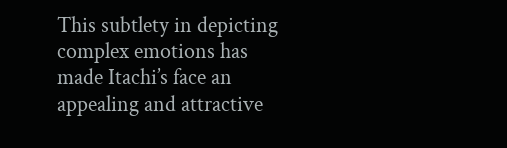This subtlety in depicting complex emotions has made Itachi’s face an appealing and attractive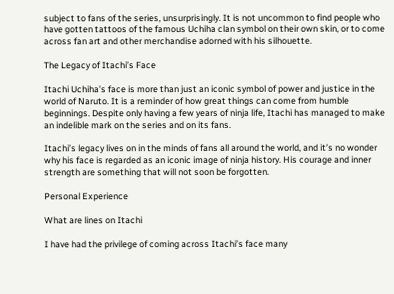subject to fans of the series, unsurprisingly. It is not uncommon to find people who have gotten tattoos of the famous Uchiha clan symbol on their own skin, or to come across fan art and other merchandise adorned with his silhouette.

The Legacy of Itachi’s Face

Itachi Uchiha’s face is more than just an iconic symbol of power and justice in the world of Naruto. It is a reminder of how great things can come from humble beginnings. Despite only having a few years of ninja life, Itachi has managed to make an indelible mark on the series and on its fans.

Itachi’s legacy lives on in the minds of fans all around the world, and it’s no wonder why his face is regarded as an iconic image of ninja history. His courage and inner strength are something that will not soon be forgotten.

Personal Experience

What are lines on Itachi

I have had the privilege of coming across Itachi’s face many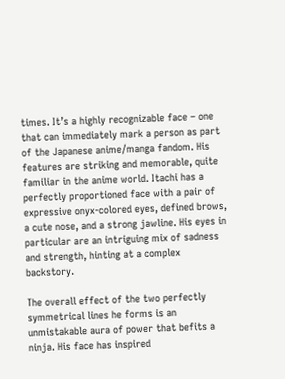times. It’s a highly recognizable face – one that can immediately mark a person as part of the Japanese anime/manga fandom. His features are striking and memorable, quite familiar in the anime world. Itachi has a perfectly proportioned face with a pair of expressive onyx-colored eyes, defined brows, a cute nose, and a strong jawline. His eyes in particular are an intriguing mix of sadness and strength, hinting at a complex backstory.

The overall effect of the two perfectly symmetrical lines he forms is an unmistakable aura of power that befits a ninja. His face has inspired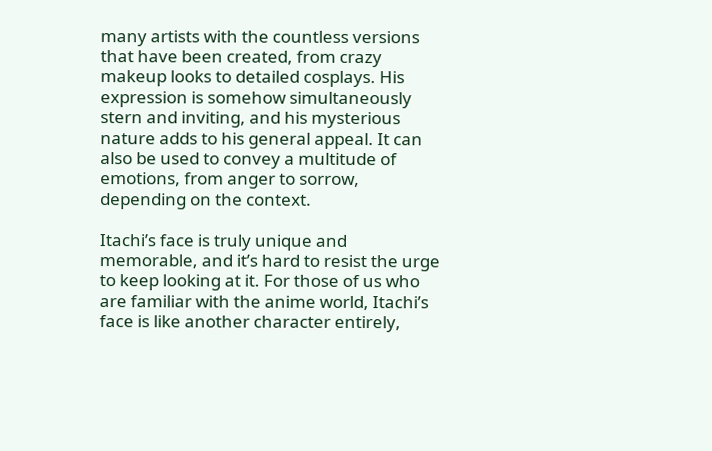many artists with the countless versions that have been created, from crazy makeup looks to detailed cosplays. His expression is somehow simultaneously stern and inviting, and his mysterious nature adds to his general appeal. It can also be used to convey a multitude of emotions, from anger to sorrow, depending on the context.

Itachi’s face is truly unique and memorable, and it’s hard to resist the urge to keep looking at it. For those of us who are familiar with the anime world, Itachi’s face is like another character entirely,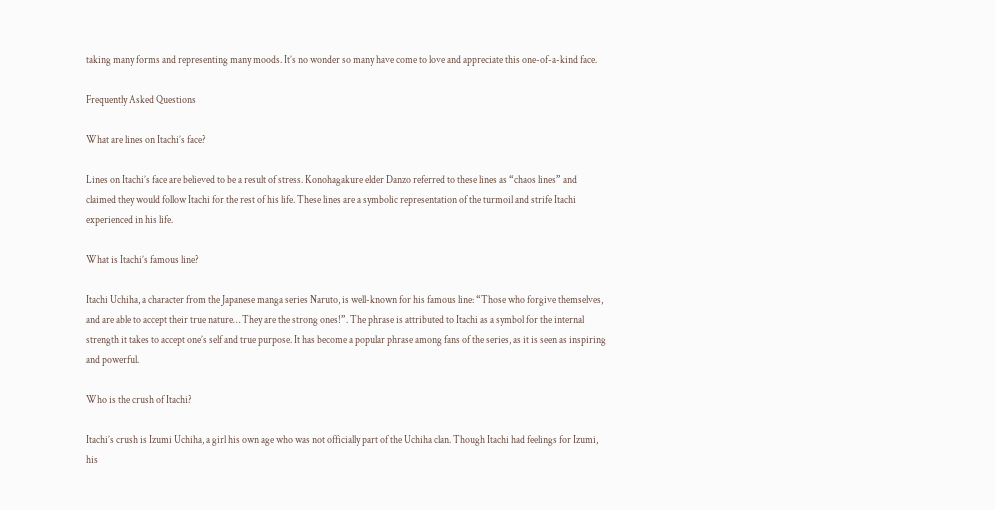taking many forms and representing many moods. It’s no wonder so many have come to love and appreciate this one-of-a-kind face.

Frequently Asked Questions

What are lines on Itachi’s face?

Lines on Itachi’s face are believed to be a result of stress. Konohagakure elder Danzo referred to these lines as “chaos lines” and claimed they would follow Itachi for the rest of his life. These lines are a symbolic representation of the turmoil and strife Itachi experienced in his life.

What is Itachi’s famous line?

Itachi Uchiha, a character from the Japanese manga series Naruto, is well-known for his famous line: “Those who forgive themselves, and are able to accept their true nature… They are the strong ones!”. The phrase is attributed to Itachi as a symbol for the internal strength it takes to accept one’s self and true purpose. It has become a popular phrase among fans of the series, as it is seen as inspiring and powerful.

Who is the crush of Itachi?

Itachi’s crush is Izumi Uchiha, a girl his own age who was not officially part of the Uchiha clan. Though Itachi had feelings for Izumi, his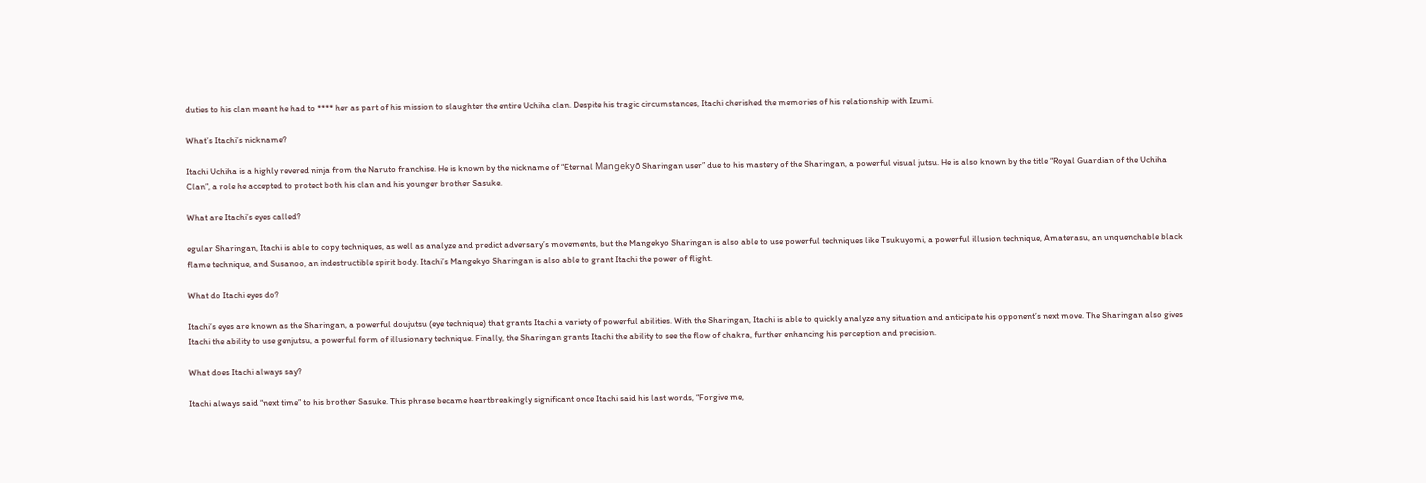duties to his clan meant he had to **** her as part of his mission to slaughter the entire Uchiha clan. Despite his tragic circumstances, Itachi cherished the memories of his relationship with Izumi.

What’s Itachi’s nickname?

Itachi Uchiha is a highly revered ninja from the Naruto franchise. He is known by the nickname of “Eternal Mangekyō Sharingan user” due to his mastery of the Sharingan, a powerful visual jutsu. He is also known by the title “Royal Guardian of the Uchiha Clan”, a role he accepted to protect both his clan and his younger brother Sasuke.

What are Itachi’s eyes called?

egular Sharingan, Itachi is able to copy techniques, as well as analyze and predict adversary’s movements, but the Mangekyo Sharingan is also able to use powerful techniques like Tsukuyomi, a powerful illusion technique, Amaterasu, an unquenchable black flame technique, and Susanoo, an indestructible spirit body. Itachi’s Mangekyo Sharingan is also able to grant Itachi the power of flight.

What do Itachi eyes do?

Itachi’s eyes are known as the Sharingan, a powerful doujutsu (eye technique) that grants Itachi a variety of powerful abilities. With the Sharingan, Itachi is able to quickly analyze any situation and anticipate his opponent’s next move. The Sharingan also gives Itachi the ability to use genjutsu, a powerful form of illusionary technique. Finally, the Sharingan grants Itachi the ability to see the flow of chakra, further enhancing his perception and precision.

What does Itachi always say?

Itachi always said “next time” to his brother Sasuke. This phrase became heartbreakingly significant once Itachi said his last words, “Forgive me,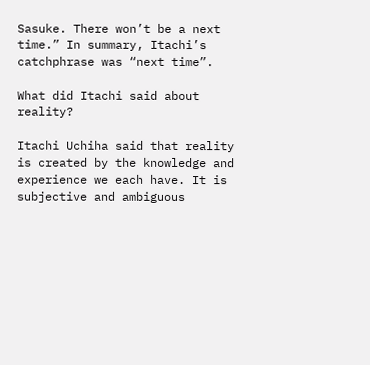Sasuke. There won’t be a next time.” In summary, Itachi’s catchphrase was “next time”.

What did Itachi said about reality?

Itachi Uchiha said that reality is created by the knowledge and experience we each have. It is subjective and ambiguous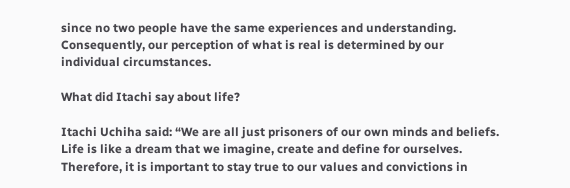since no two people have the same experiences and understanding. Consequently, our perception of what is real is determined by our individual circumstances.

What did Itachi say about life?

Itachi Uchiha said: “We are all just prisoners of our own minds and beliefs. Life is like a dream that we imagine, create and define for ourselves. Therefore, it is important to stay true to our values and convictions in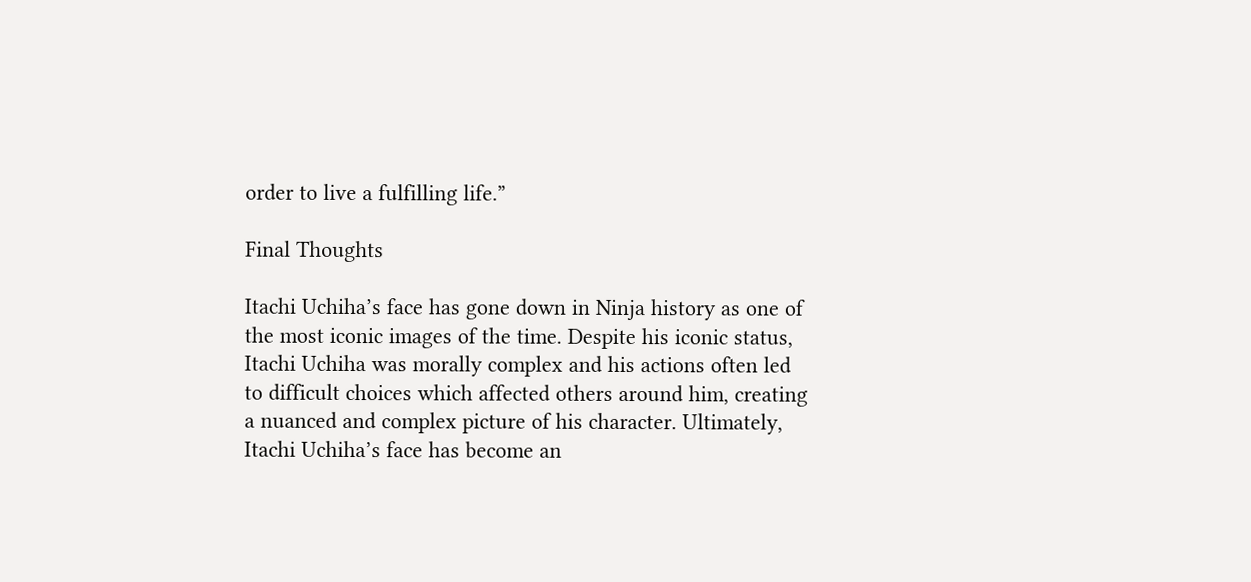order to live a fulfilling life.”

Final Thoughts

Itachi Uchiha’s face has gone down in Ninja history as one of the most iconic images of the time. Despite his iconic status, Itachi Uchiha was morally complex and his actions often led to difficult choices which affected others around him, creating a nuanced and complex picture of his character. Ultimately, Itachi Uchiha’s face has become an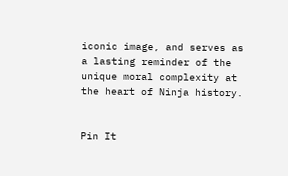iconic image, and serves as a lasting reminder of the unique moral complexity at the heart of Ninja history.


Pin It